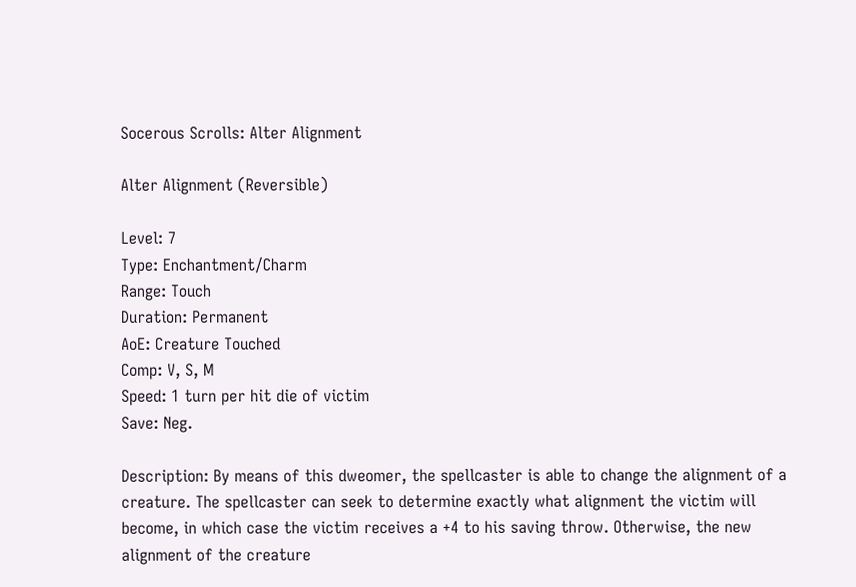Socerous Scrolls: Alter Alignment

Alter Alignment (Reversible)

Level: 7
Type: Enchantment/Charm
Range: Touch
Duration: Permanent
AoE: Creature Touched
Comp: V, S, M
Speed: 1 turn per hit die of victim
Save: Neg.

Description: By means of this dweomer, the spellcaster is able to change the alignment of a creature. The spellcaster can seek to determine exactly what alignment the victim will become, in which case the victim receives a +4 to his saving throw. Otherwise, the new alignment of the creature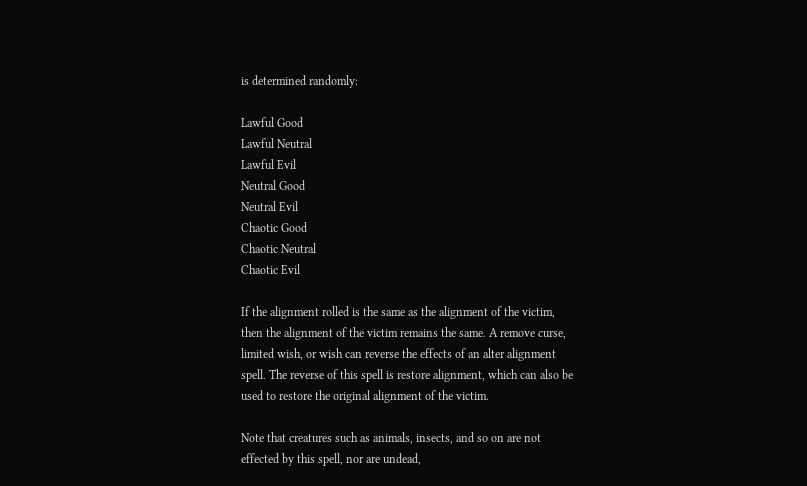is determined randomly:

Lawful Good
Lawful Neutral
Lawful Evil
Neutral Good
Neutral Evil
Chaotic Good
Chaotic Neutral
Chaotic Evil

If the alignment rolled is the same as the alignment of the victim, then the alignment of the victim remains the same. A remove curse, limited wish, or wish can reverse the effects of an alter alignment spell. The reverse of this spell is restore alignment, which can also be used to restore the original alignment of the victim.

Note that creatures such as animals, insects, and so on are not effected by this spell, nor are undead,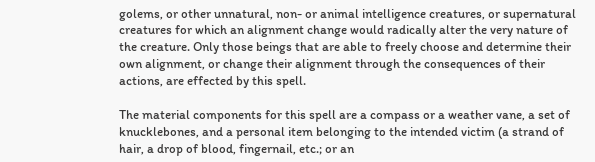golems, or other unnatural, non- or animal intelligence creatures, or supernatural creatures for which an alignment change would radically alter the very nature of the creature. Only those beings that are able to freely choose and determine their own alignment, or change their alignment through the consequences of their actions, are effected by this spell.

The material components for this spell are a compass or a weather vane, a set of knucklebones, and a personal item belonging to the intended victim (a strand of hair, a drop of blood, fingernail, etc.; or an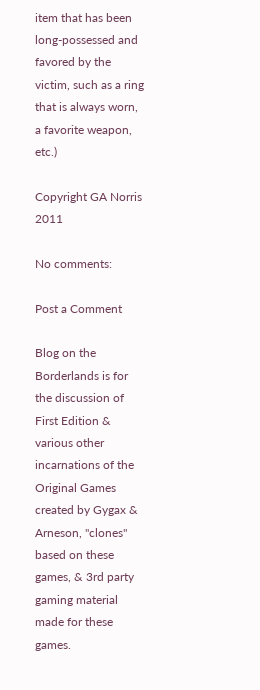item that has been long-possessed and favored by the victim, such as a ring that is always worn, a favorite weapon, etc.)

Copyright GA Norris 2011

No comments:

Post a Comment

Blog on the Borderlands is for the discussion of First Edition & various other incarnations of the Original Games created by Gygax & Arneson, "clones" based on these games, & 3rd party gaming material made for these games.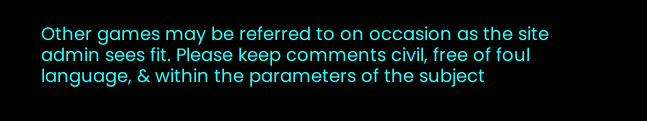Other games may be referred to on occasion as the site admin sees fit. Please keep comments civil, free of foul language, & within the parameters of the subject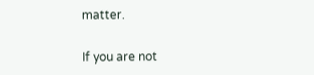matter.

If you are not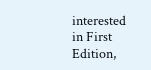interested in First Edition,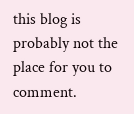this blog is probably not the place for you to comment.